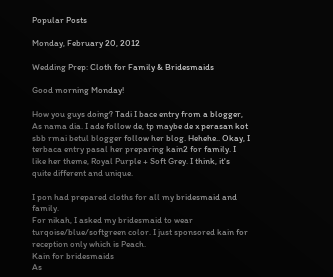Popular Posts

Monday, February 20, 2012

Wedding Prep: Cloth for Family & Bridesmaids

Good morning Monday!

How you guys doing? Tadi I bace entry from a blogger, As nama dia. I ade follow de, tp maybe de x perasan kot sbb rmai betul blogger follow her blog. Hehehe.. Okay, I terbaca entry pasal her preparing kain2 for family. I like her theme, Royal Purple + Soft Grey. I think, it's quite different and unique.

I pon had prepared cloths for all my bridesmaid and family.
For nikah, I asked my bridesmaid to wear turqoise/blue/softgreen color. I just sponsored kain for reception only which is Peach.
Kain for bridesmaids
As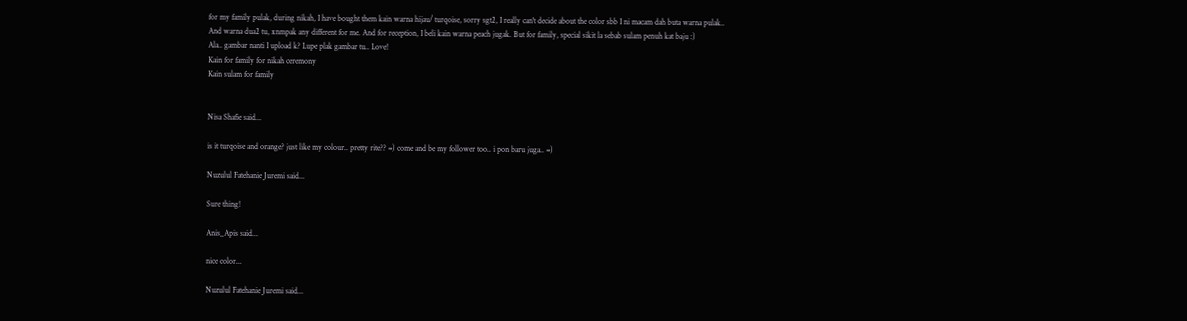for my family pulak, during nikah, I have bought them kain warna hijau/ turqoise, sorry sgt2, I really can't decide about the color sbb I ni macam dah buta warna pulak.. And warna dua2 tu, xnmpak any different for me. And for reception, I beli kain warna peach jugak. But for family, special sikit la sebab sulam penuh kat baju :)
Ala.. gambar nanti I upload k? Lupe plak gambar tu.. Love!
Kain for family for nikah ceremony
Kain sulam for family


Nisa Shafie said...

is it turqoise and orange? just like my colour.. pretty rite?? =) come and be my follower too.. i pon baru juga.. =)

Nuzulul Fatehanie Juremi said...

Sure thing!

Anis_Apis said...

nice color...

Nuzulul Fatehanie Juremi said...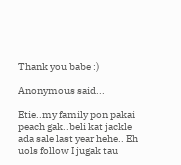Thank you babe :)

Anonymous said...

Etie..my family pon pakai peach gak..beli kat jackle ada sale last year hehe.. Eh uols follow I jugak tau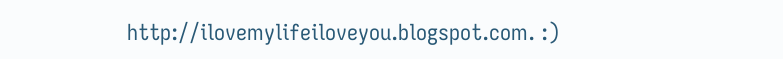http://ilovemylifeiloveyou.blogspot.com. :)